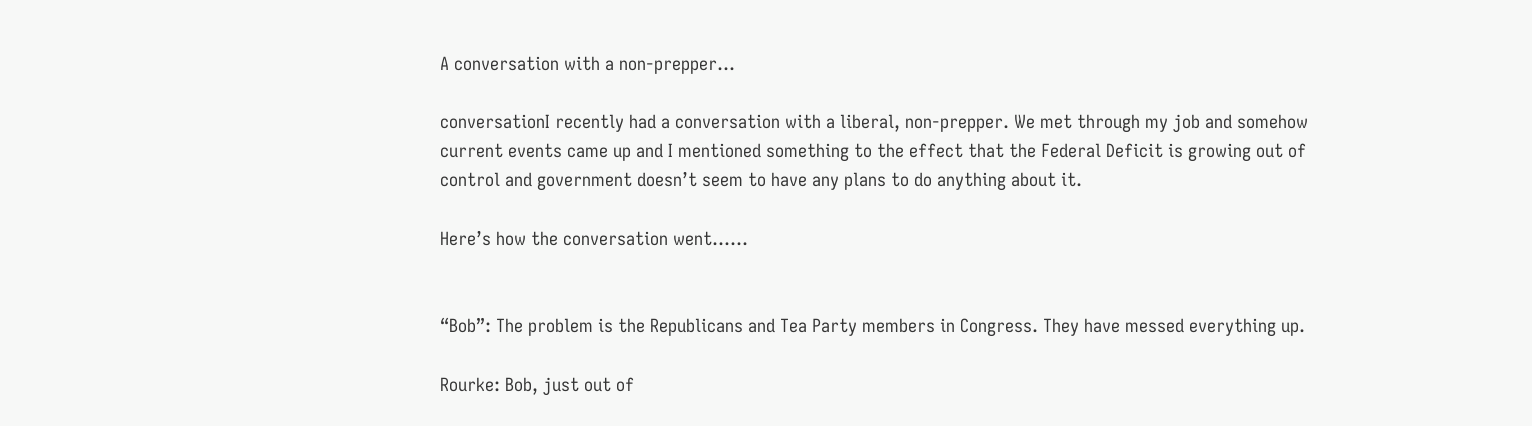A conversation with a non-prepper…

conversationI recently had a conversation with a liberal, non-prepper. We met through my job and somehow current events came up and I mentioned something to the effect that the Federal Deficit is growing out of control and government doesn’t seem to have any plans to do anything about it.

Here’s how the conversation went……


“Bob”: The problem is the Republicans and Tea Party members in Congress. They have messed everything up.

Rourke: Bob, just out of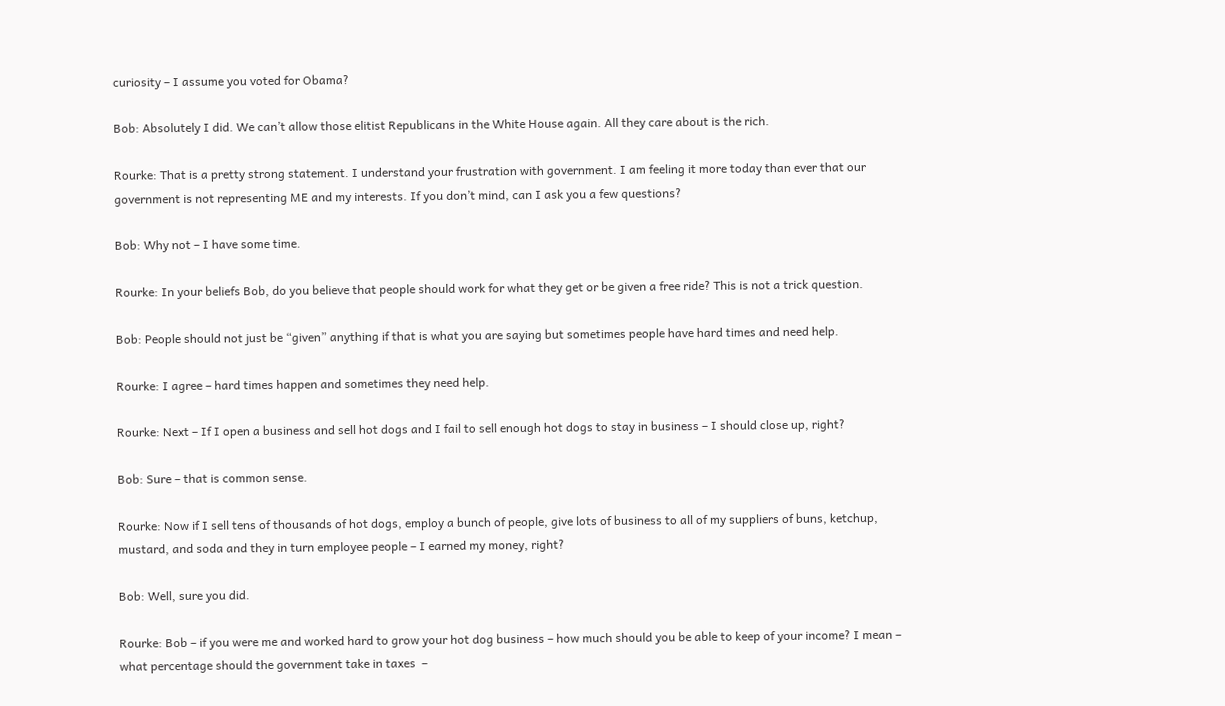curiosity – I assume you voted for Obama?

Bob: Absolutely I did. We can’t allow those elitist Republicans in the White House again. All they care about is the rich.

Rourke: That is a pretty strong statement. I understand your frustration with government. I am feeling it more today than ever that our government is not representing ME and my interests. If you don’t mind, can I ask you a few questions?

Bob: Why not – I have some time.

Rourke: In your beliefs Bob, do you believe that people should work for what they get or be given a free ride? This is not a trick question.

Bob: People should not just be “given” anything if that is what you are saying but sometimes people have hard times and need help.

Rourke: I agree – hard times happen and sometimes they need help.

Rourke: Next – If I open a business and sell hot dogs and I fail to sell enough hot dogs to stay in business – I should close up, right?

Bob: Sure – that is common sense.

Rourke: Now if I sell tens of thousands of hot dogs, employ a bunch of people, give lots of business to all of my suppliers of buns, ketchup, mustard, and soda and they in turn employee people – I earned my money, right?

Bob: Well, sure you did.

Rourke: Bob – if you were me and worked hard to grow your hot dog business – how much should you be able to keep of your income? I mean – what percentage should the government take in taxes  –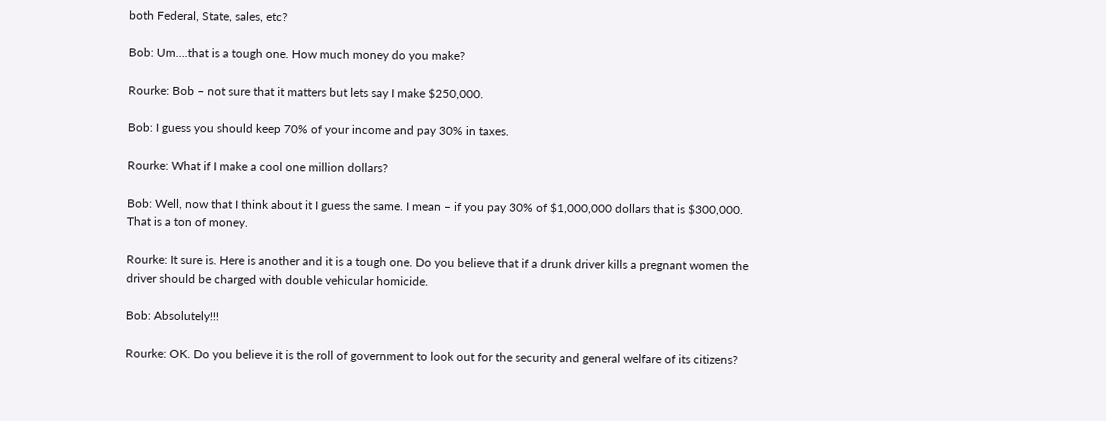both Federal, State, sales, etc?

Bob: Um….that is a tough one. How much money do you make?

Rourke: Bob – not sure that it matters but lets say I make $250,000.

Bob: I guess you should keep 70% of your income and pay 30% in taxes.

Rourke: What if I make a cool one million dollars?

Bob: Well, now that I think about it I guess the same. I mean – if you pay 30% of $1,000,000 dollars that is $300,000. That is a ton of money.

Rourke: It sure is. Here is another and it is a tough one. Do you believe that if a drunk driver kills a pregnant women the driver should be charged with double vehicular homicide.

Bob: Absolutely!!!

Rourke: OK. Do you believe it is the roll of government to look out for the security and general welfare of its citizens?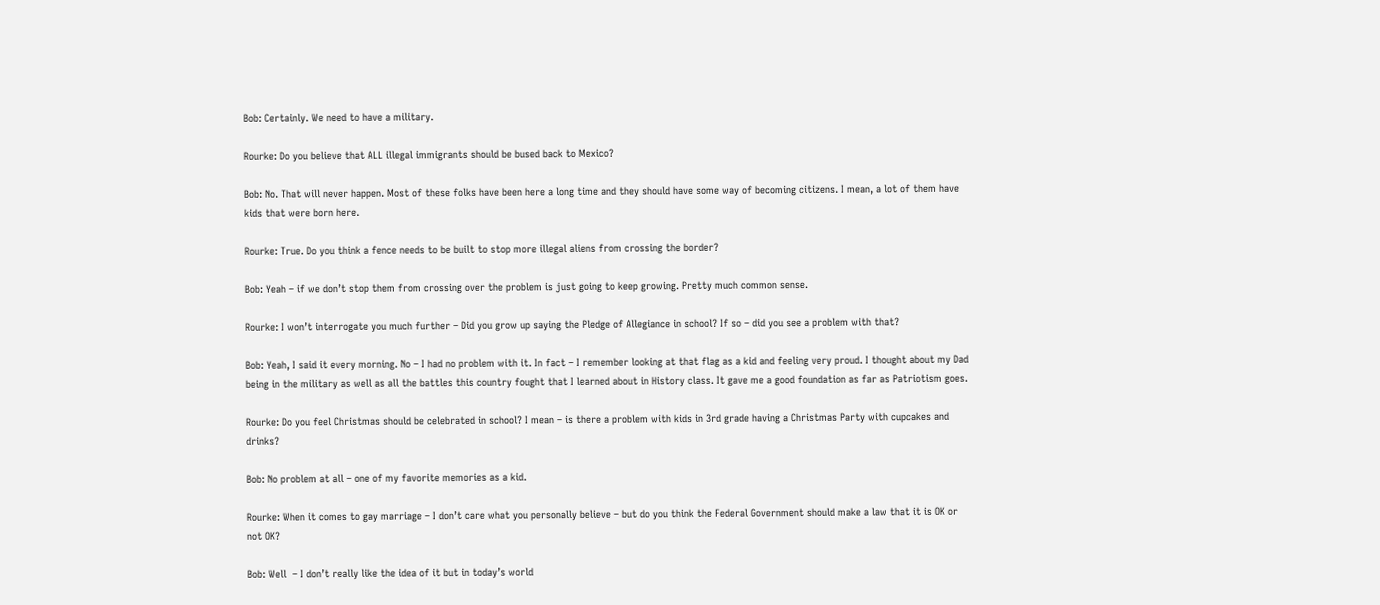Bob: Certainly. We need to have a military.

Rourke: Do you believe that ALL illegal immigrants should be bused back to Mexico?

Bob: No. That will never happen. Most of these folks have been here a long time and they should have some way of becoming citizens. I mean, a lot of them have kids that were born here.

Rourke: True. Do you think a fence needs to be built to stop more illegal aliens from crossing the border?

Bob: Yeah – if we don’t stop them from crossing over the problem is just going to keep growing. Pretty much common sense.

Rourke: I won’t interrogate you much further – Did you grow up saying the Pledge of Allegiance in school? If so – did you see a problem with that?

Bob: Yeah, I said it every morning. No – I had no problem with it. In fact – I remember looking at that flag as a kid and feeling very proud. I thought about my Dad being in the military as well as all the battles this country fought that I learned about in History class. It gave me a good foundation as far as Patriotism goes.

Rourke: Do you feel Christmas should be celebrated in school? I mean – is there a problem with kids in 3rd grade having a Christmas Party with cupcakes and drinks?

Bob: No problem at all – one of my favorite memories as a kid.

Rourke: When it comes to gay marriage – I don’t care what you personally believe – but do you think the Federal Government should make a law that it is OK or not OK?

Bob: Well  – I don’t really like the idea of it but in today’s world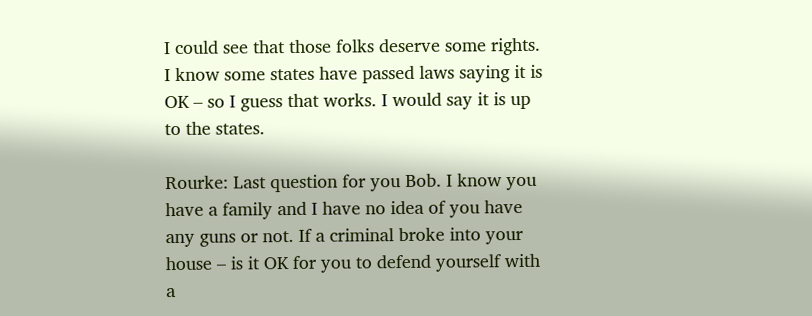I could see that those folks deserve some rights. I know some states have passed laws saying it is OK – so I guess that works. I would say it is up to the states.

Rourke: Last question for you Bob. I know you have a family and I have no idea of you have any guns or not. If a criminal broke into your house – is it OK for you to defend yourself with a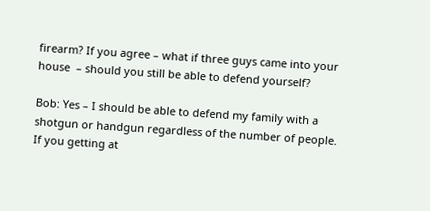firearm? If you agree – what if three guys came into your house  – should you still be able to defend yourself?

Bob: Yes – I should be able to defend my family with a shotgun or handgun regardless of the number of people. If you getting at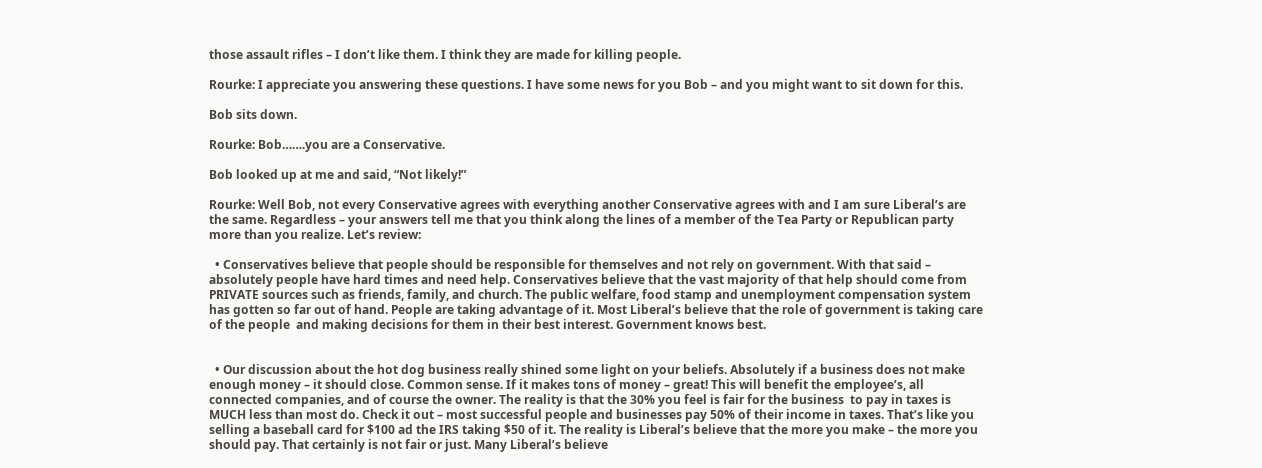those assault rifles – I don’t like them. I think they are made for killing people.

Rourke: I appreciate you answering these questions. I have some news for you Bob – and you might want to sit down for this.

Bob sits down.

Rourke: Bob…….you are a Conservative.

Bob looked up at me and said, “Not likely!”

Rourke: Well Bob, not every Conservative agrees with everything another Conservative agrees with and I am sure Liberal’s are the same. Regardless – your answers tell me that you think along the lines of a member of the Tea Party or Republican party more than you realize. Let’s review:

  • Conservatives believe that people should be responsible for themselves and not rely on government. With that said – absolutely people have hard times and need help. Conservatives believe that the vast majority of that help should come from PRIVATE sources such as friends, family, and church. The public welfare, food stamp and unemployment compensation system has gotten so far out of hand. People are taking advantage of it. Most Liberal’s believe that the role of government is taking care of the people  and making decisions for them in their best interest. Government knows best.


  • Our discussion about the hot dog business really shined some light on your beliefs. Absolutely if a business does not make enough money – it should close. Common sense. If it makes tons of money – great! This will benefit the employee’s, all connected companies, and of course the owner. The reality is that the 30% you feel is fair for the business  to pay in taxes is MUCH less than most do. Check it out – most successful people and businesses pay 50% of their income in taxes. That’s like you selling a baseball card for $100 ad the IRS taking $50 of it. The reality is Liberal’s believe that the more you make – the more you should pay. That certainly is not fair or just. Many Liberal’s believe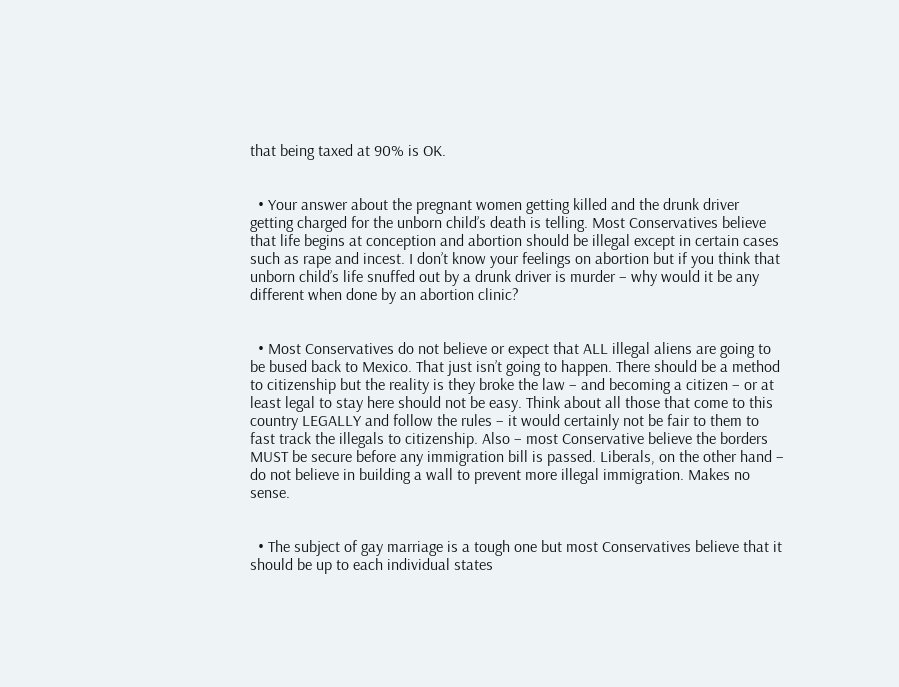that being taxed at 90% is OK.


  • Your answer about the pregnant women getting killed and the drunk driver getting charged for the unborn child’s death is telling. Most Conservatives believe that life begins at conception and abortion should be illegal except in certain cases such as rape and incest. I don’t know your feelings on abortion but if you think that unborn child’s life snuffed out by a drunk driver is murder – why would it be any different when done by an abortion clinic?


  • Most Conservatives do not believe or expect that ALL illegal aliens are going to be bused back to Mexico. That just isn’t going to happen. There should be a method to citizenship but the reality is they broke the law – and becoming a citizen – or at least legal to stay here should not be easy. Think about all those that come to this country LEGALLY and follow the rules – it would certainly not be fair to them to fast track the illegals to citizenship. Also – most Conservative believe the borders MUST be secure before any immigration bill is passed. Liberals, on the other hand – do not believe in building a wall to prevent more illegal immigration. Makes no sense.


  • The subject of gay marriage is a tough one but most Conservatives believe that it should be up to each individual states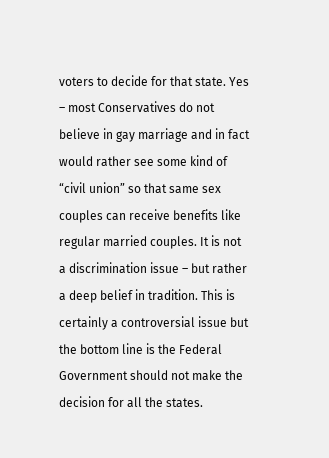voters to decide for that state. Yes – most Conservatives do not believe in gay marriage and in fact would rather see some kind of “civil union” so that same sex couples can receive benefits like regular married couples. It is not a discrimination issue – but rather a deep belief in tradition. This is certainly a controversial issue but the bottom line is the Federal Government should not make the decision for all the states.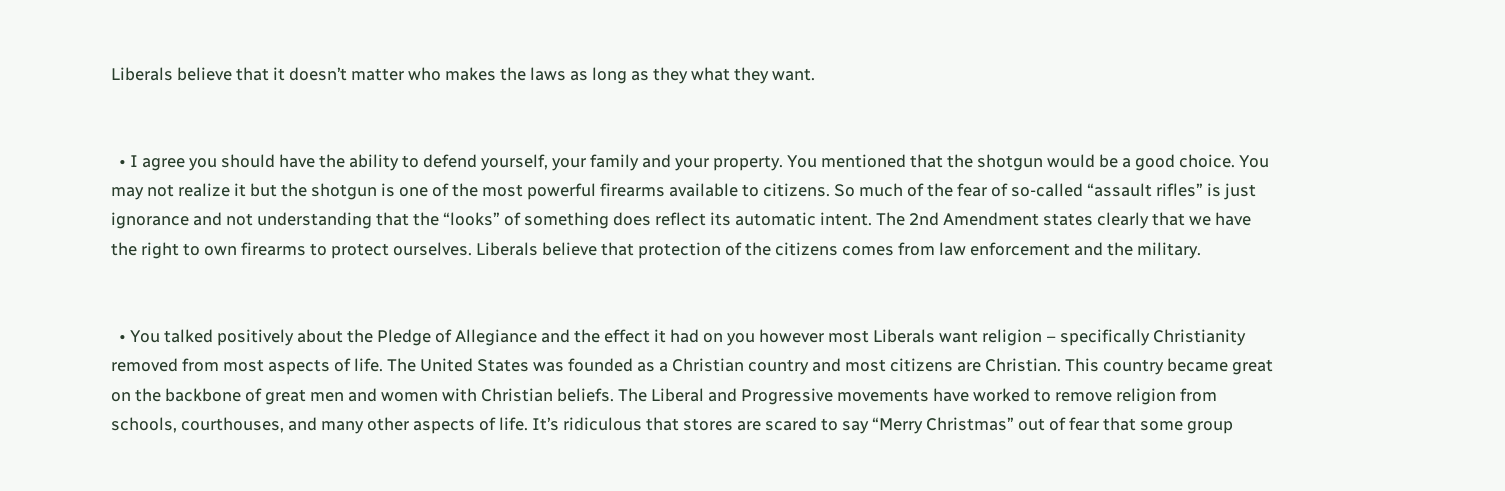Liberals believe that it doesn’t matter who makes the laws as long as they what they want.


  • I agree you should have the ability to defend yourself, your family and your property. You mentioned that the shotgun would be a good choice. You may not realize it but the shotgun is one of the most powerful firearms available to citizens. So much of the fear of so-called “assault rifles” is just ignorance and not understanding that the “looks” of something does reflect its automatic intent. The 2nd Amendment states clearly that we have the right to own firearms to protect ourselves. Liberals believe that protection of the citizens comes from law enforcement and the military.


  • You talked positively about the Pledge of Allegiance and the effect it had on you however most Liberals want religion – specifically Christianity removed from most aspects of life. The United States was founded as a Christian country and most citizens are Christian. This country became great on the backbone of great men and women with Christian beliefs. The Liberal and Progressive movements have worked to remove religion from schools, courthouses, and many other aspects of life. It’s ridiculous that stores are scared to say “Merry Christmas” out of fear that some group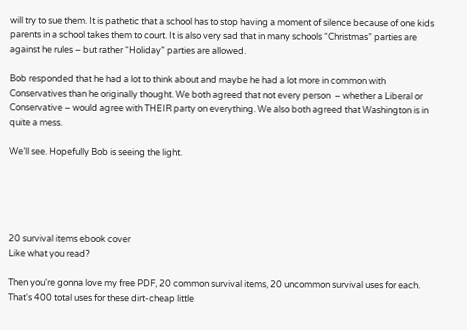will try to sue them. It is pathetic that a school has to stop having a moment of silence because of one kids parents in a school takes them to court. It is also very sad that in many schools “Christmas” parties are against he rules – but rather “Holiday” parties are allowed.

Bob responded that he had a lot to think about and maybe he had a lot more in common with Conservatives than he originally thought. We both agreed that not every person  – whether a Liberal or Conservative – would agree with THEIR party on everything. We also both agreed that Washington is in quite a mess.

We’ll see. Hopefully Bob is seeing the light.





20 survival items ebook cover
Like what you read?

Then you're gonna love my free PDF, 20 common survival items, 20 uncommon survival uses for each. That's 400 total uses for these dirt-cheap little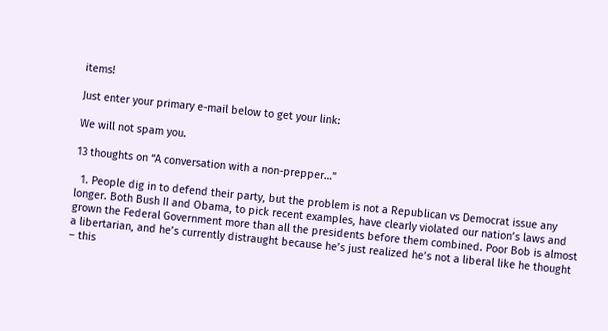items!

Just enter your primary e-mail below to get your link:

We will not spam you.

13 thoughts on “A conversation with a non-prepper…”

  1. People dig in to defend their party, but the problem is not a Republican vs Democrat issue any longer. Both Bush II and Obama, to pick recent examples, have clearly violated our nation’s laws and grown the Federal Government more than all the presidents before them combined. Poor Bob is almost a libertarian, and he’s currently distraught because he’s just realized he’s not a liberal like he thought – this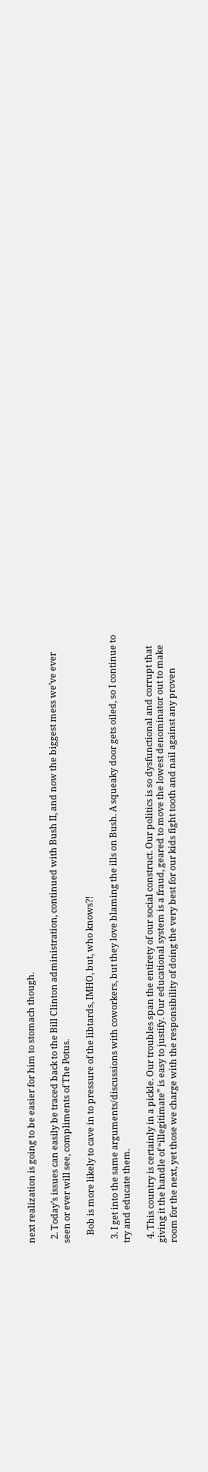next realization is going to be easier for him to stomach though.

  2. Today’s issues can easily be traced back to the Bill Clinton administration, continued with Bush II, and now the biggest mess we’ve ever seen or ever will see, compliments of The Potus.

    Bob is more likely to cave in to pressure of the libtards, IMHO, but, who knows?!

  3. I get into the same arguments/discussions with coworkers, but they love blaming the ills on Bush. A squeaky door gets oiled, so I continue to try and educate them.

  4. This country is certainly in a pickle. Our troubles span the entirety of our social construct. Our politics is so dysfunctional and corrupt that giving it the handle of “illegitimate” is easy to justify. Our educational system is a fraud, geared to move the lowest denominator out to make room for the next, yet those we charge with the responsibility of doing the very best for our kids fight tooth and nail against any proven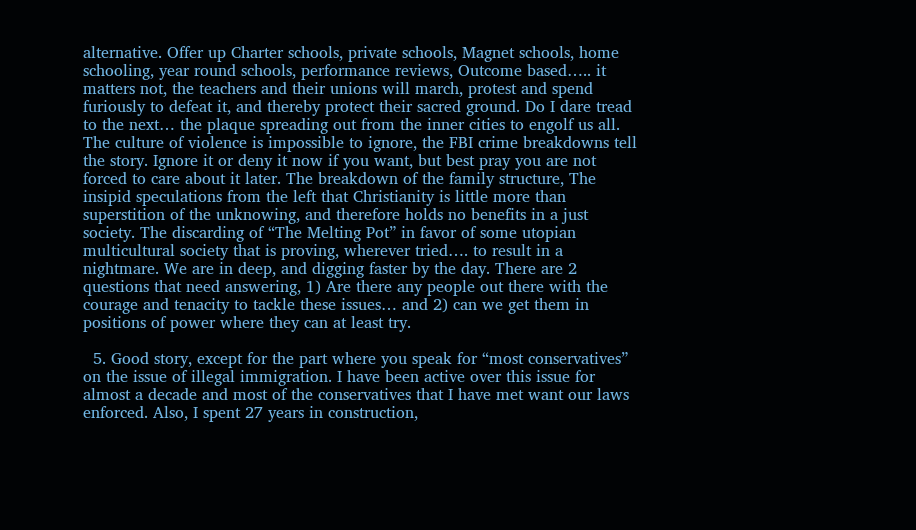alternative. Offer up Charter schools, private schools, Magnet schools, home schooling, year round schools, performance reviews, Outcome based….. it matters not, the teachers and their unions will march, protest and spend furiously to defeat it, and thereby protect their sacred ground. Do I dare tread to the next… the plaque spreading out from the inner cities to engolf us all. The culture of violence is impossible to ignore, the FBI crime breakdowns tell the story. Ignore it or deny it now if you want, but best pray you are not forced to care about it later. The breakdown of the family structure, The insipid speculations from the left that Christianity is little more than superstition of the unknowing, and therefore holds no benefits in a just society. The discarding of “The Melting Pot” in favor of some utopian multicultural society that is proving, wherever tried…. to result in a nightmare. We are in deep, and digging faster by the day. There are 2 questions that need answering, 1) Are there any people out there with the courage and tenacity to tackle these issues… and 2) can we get them in positions of power where they can at least try.

  5. Good story, except for the part where you speak for “most conservatives” on the issue of illegal immigration. I have been active over this issue for almost a decade and most of the conservatives that I have met want our laws enforced. Also, I spent 27 years in construction,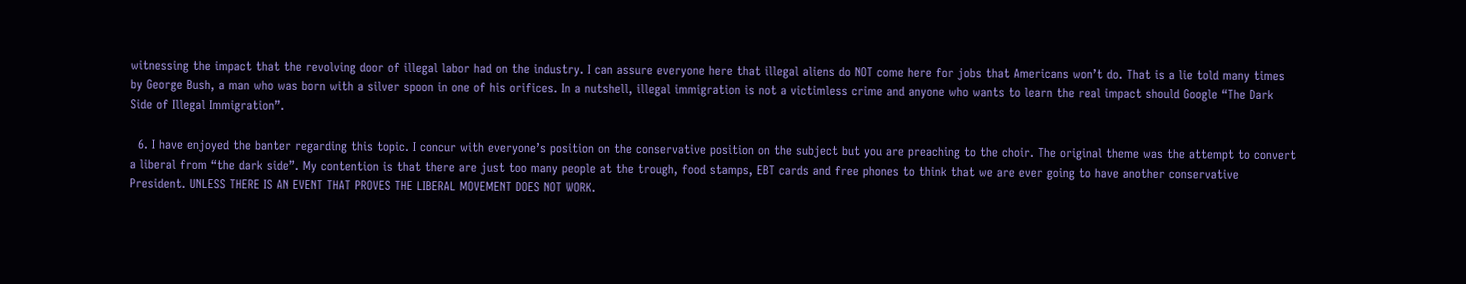witnessing the impact that the revolving door of illegal labor had on the industry. I can assure everyone here that illegal aliens do NOT come here for jobs that Americans won’t do. That is a lie told many times by George Bush, a man who was born with a silver spoon in one of his orifices. In a nutshell, illegal immigration is not a victimless crime and anyone who wants to learn the real impact should Google “The Dark Side of Illegal Immigration”.

  6. I have enjoyed the banter regarding this topic. I concur with everyone’s position on the conservative position on the subject but you are preaching to the choir. The original theme was the attempt to convert a liberal from “the dark side”. My contention is that there are just too many people at the trough, food stamps, EBT cards and free phones to think that we are ever going to have another conservative President. UNLESS THERE IS AN EVENT THAT PROVES THE LIBERAL MOVEMENT DOES NOT WORK.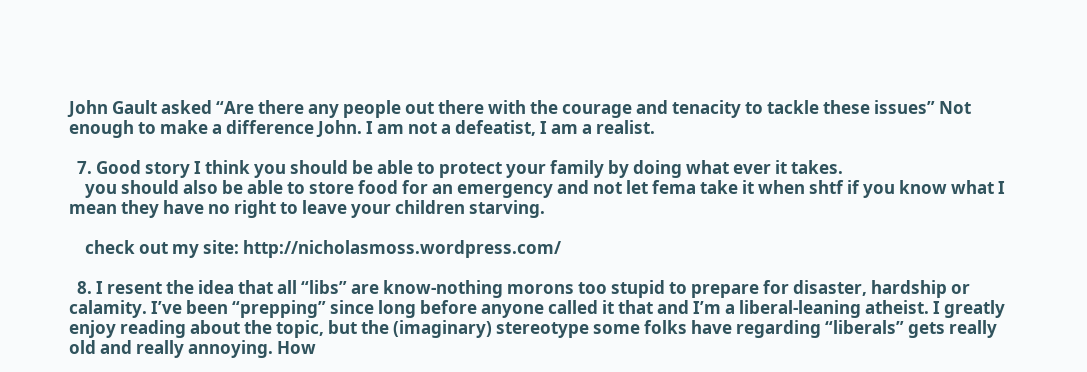John Gault asked “Are there any people out there with the courage and tenacity to tackle these issues” Not enough to make a difference John. I am not a defeatist, I am a realist.

  7. Good story I think you should be able to protect your family by doing what ever it takes.
    you should also be able to store food for an emergency and not let fema take it when shtf if you know what I mean they have no right to leave your children starving.

    check out my site: http://nicholasmoss.wordpress.com/

  8. I resent the idea that all “libs” are know-nothing morons too stupid to prepare for disaster, hardship or calamity. I’ve been “prepping” since long before anyone called it that and I’m a liberal-leaning atheist. I greatly enjoy reading about the topic, but the (imaginary) stereotype some folks have regarding “liberals” gets really old and really annoying. How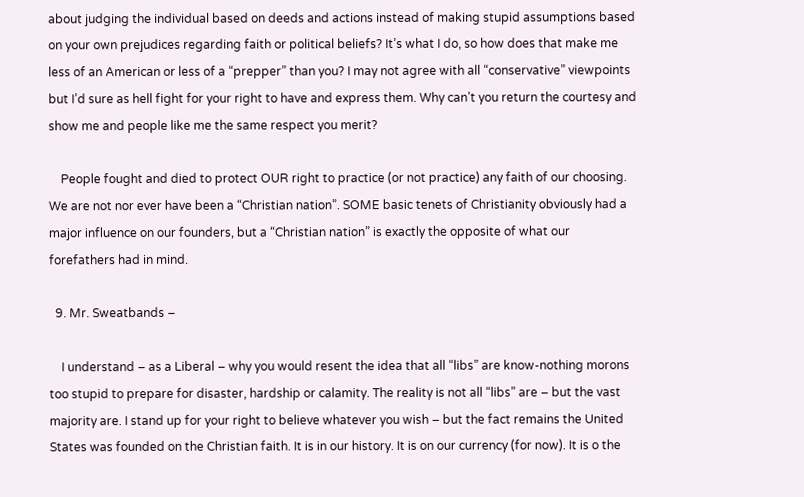about judging the individual based on deeds and actions instead of making stupid assumptions based on your own prejudices regarding faith or political beliefs? It’s what I do, so how does that make me less of an American or less of a “prepper” than you? I may not agree with all “conservative” viewpoints but I’d sure as hell fight for your right to have and express them. Why can’t you return the courtesy and show me and people like me the same respect you merit?

    People fought and died to protect OUR right to practice (or not practice) any faith of our choosing. We are not nor ever have been a “Christian nation”. SOME basic tenets of Christianity obviously had a major influence on our founders, but a “Christian nation” is exactly the opposite of what our forefathers had in mind.

  9. Mr. Sweatbands –

    I understand – as a Liberal – why you would resent the idea that all “libs” are know-nothing morons too stupid to prepare for disaster, hardship or calamity. The reality is not all “libs” are – but the vast majority are. I stand up for your right to believe whatever you wish – but the fact remains the United States was founded on the Christian faith. It is in our history. It is on our currency (for now). It is o the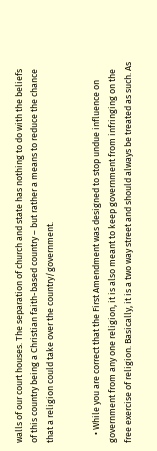walls of our court houses. The separation of church and state has nothing to do with the beliefs of this country being a Christian faith-based country – but rather a means to reduce the chance that a religion could take over the country/government.


    • While you are correct that the First Amendment was designed to stop undue influence on government from any one religion, it is also meant to keep government from infringing on the free exercise of religion. Basically, it is a two way street and should always be treated as such. As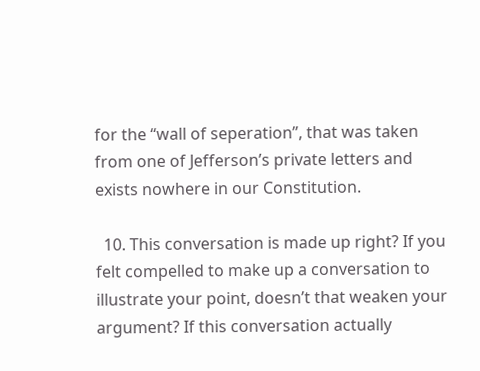for the “wall of seperation”, that was taken from one of Jefferson’s private letters and exists nowhere in our Constitution.

  10. This conversation is made up right? If you felt compelled to make up a conversation to illustrate your point, doesn’t that weaken your argument? If this conversation actually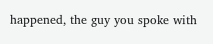happened, the guy you spoke with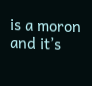is a moron and it’s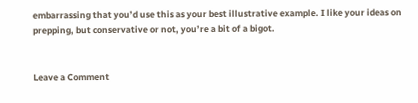embarrassing that you’d use this as your best illustrative example. I like your ideas on prepping, but conservative or not, you’re a bit of a bigot.


Leave a Comment